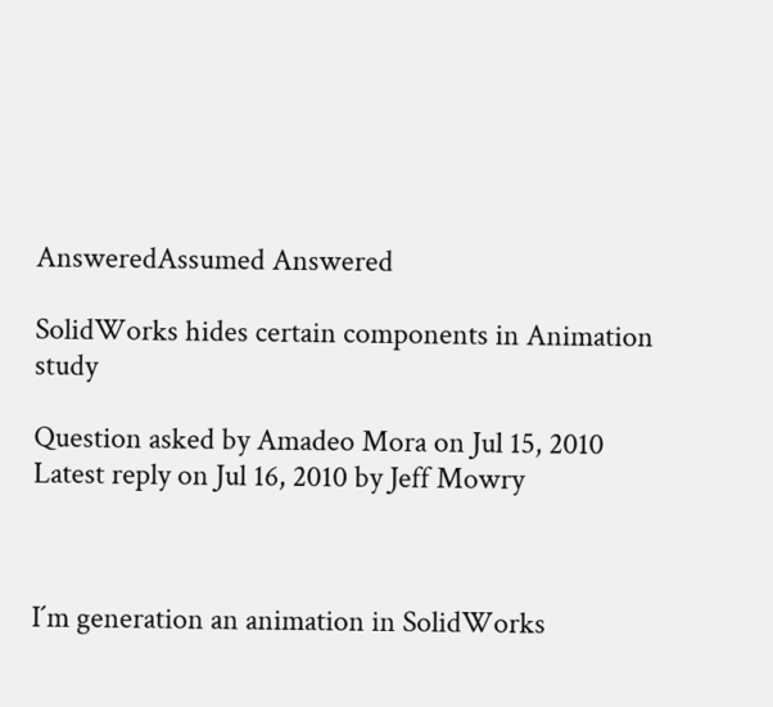AnsweredAssumed Answered

SolidWorks hides certain components in Animation study

Question asked by Amadeo Mora on Jul 15, 2010
Latest reply on Jul 16, 2010 by Jeff Mowry



I´m generation an animation in SolidWorks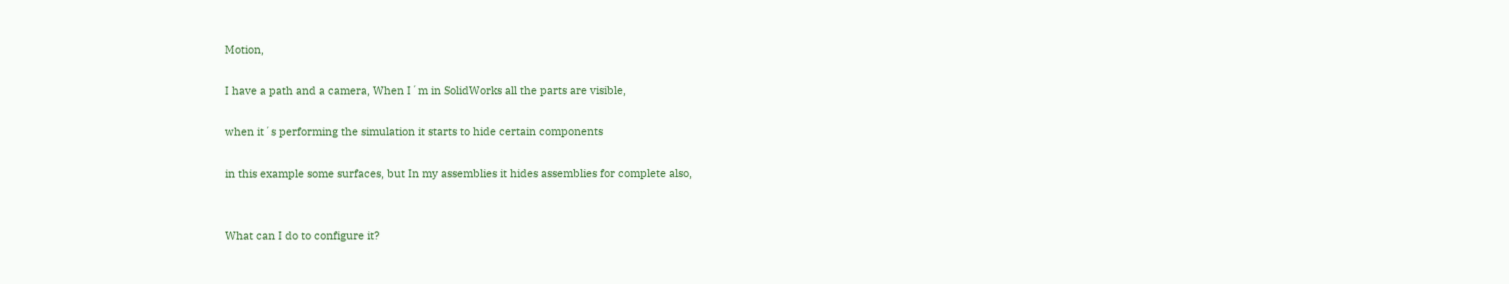Motion,

I have a path and a camera, When I´m in SolidWorks all the parts are visible,

when it´s performing the simulation it starts to hide certain components

in this example some surfaces, but In my assemblies it hides assemblies for complete also,


What can I do to configure it?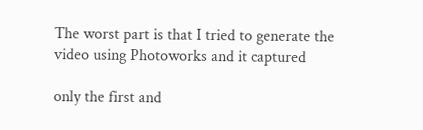The worst part is that I tried to generate the video using Photoworks and it captured

only the first and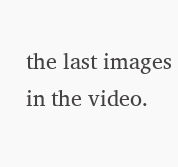the last images in the video.